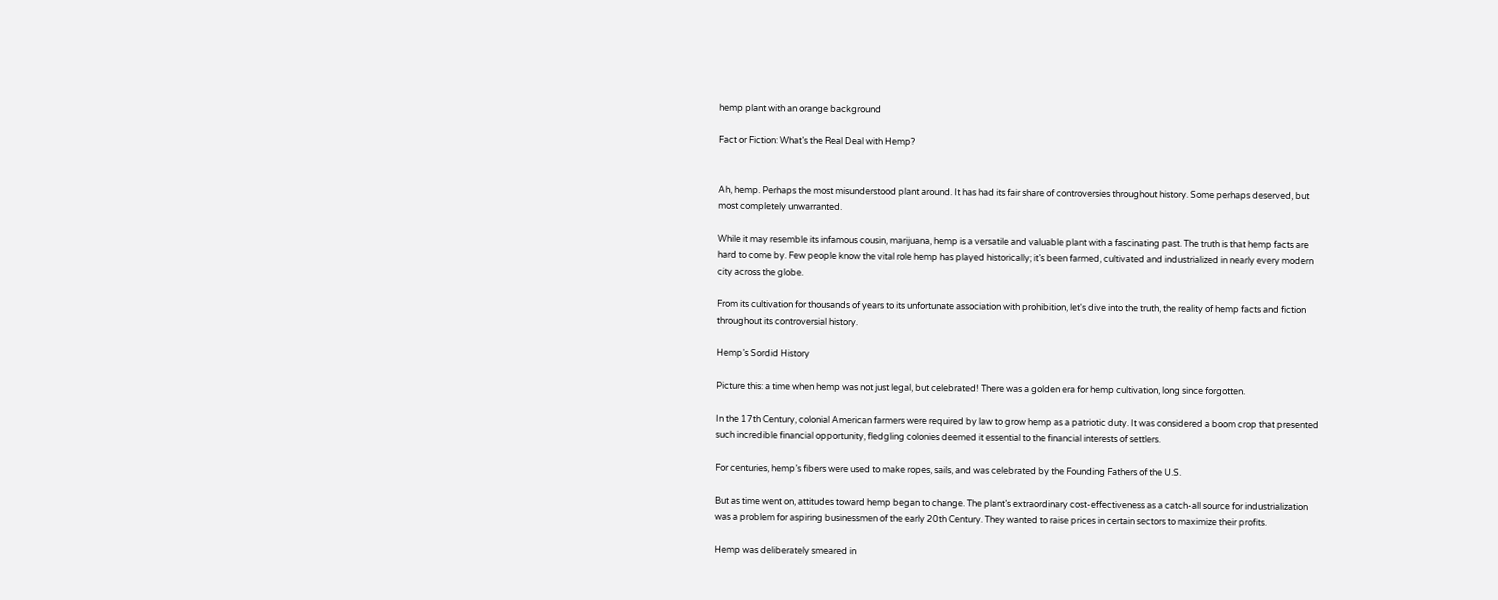hemp plant with an orange background

Fact or Fiction: What’s the Real Deal with Hemp?


Ah, hemp. Perhaps the most misunderstood plant around. It has had its fair share of controversies throughout history. Some perhaps deserved, but most completely unwarranted.

While it may resemble its infamous cousin, marijuana, hemp is a versatile and valuable plant with a fascinating past. The truth is that hemp facts are hard to come by. Few people know the vital role hemp has played historically; it’s been farmed, cultivated and industrialized in nearly every modern city across the globe.

From its cultivation for thousands of years to its unfortunate association with prohibition, let's dive into the truth, the reality of hemp facts and fiction throughout its controversial history.

Hemp’s Sordid History

Picture this: a time when hemp was not just legal, but celebrated! There was a golden era for hemp cultivation, long since forgotten.

In the 17th Century, colonial American farmers were required by law to grow hemp as a patriotic duty. It was considered a boom crop that presented such incredible financial opportunity, fledgling colonies deemed it essential to the financial interests of settlers.

For centuries, hemp’s fibers were used to make ropes, sails, and was celebrated by the Founding Fathers of the U.S.

But as time went on, attitudes toward hemp began to change. The plant’s extraordinary cost-effectiveness as a catch-all source for industrialization was a problem for aspiring businessmen of the early 20th Century. They wanted to raise prices in certain sectors to maximize their profits.

Hemp was deliberately smeared in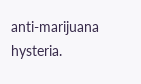anti-marijuana hysteria.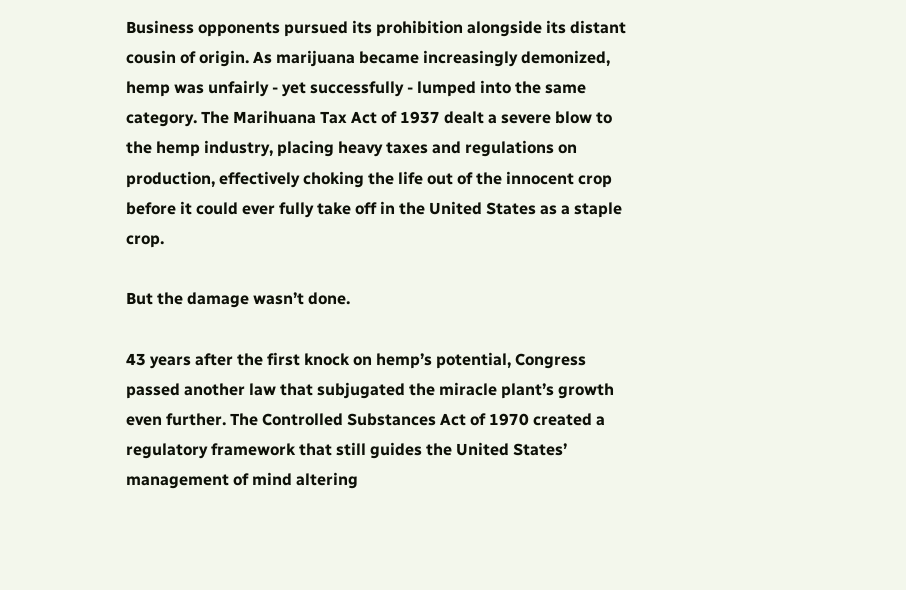Business opponents pursued its prohibition alongside its distant cousin of origin. As marijuana became increasingly demonized, hemp was unfairly - yet successfully - lumped into the same category. The Marihuana Tax Act of 1937 dealt a severe blow to the hemp industry, placing heavy taxes and regulations on production, effectively choking the life out of the innocent crop before it could ever fully take off in the United States as a staple crop.

But the damage wasn’t done.

43 years after the first knock on hemp’s potential, Congress passed another law that subjugated the miracle plant’s growth even further. The Controlled Substances Act of 1970 created a regulatory framework that still guides the United States’ management of mind altering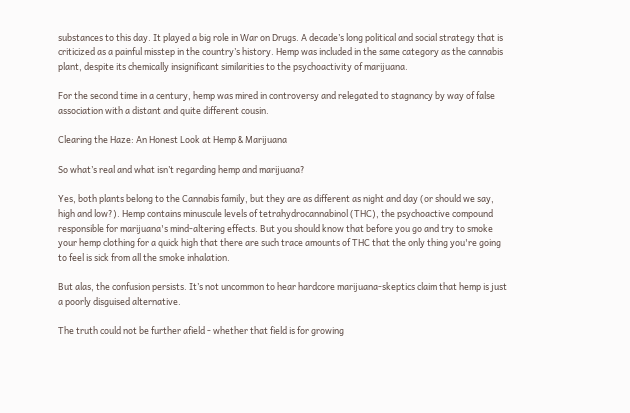substances to this day. It played a big role in War on Drugs. A decade’s long political and social strategy that is criticized as a painful misstep in the country’s history. Hemp was included in the same category as the cannabis plant, despite its chemically insignificant similarities to the psychoactivity of marijuana.

For the second time in a century, hemp was mired in controversy and relegated to stagnancy by way of false association with a distant and quite different cousin.

Clearing the Haze: An Honest Look at Hemp & Marijuana

So what’s real and what isn’t regarding hemp and marijuana?

Yes, both plants belong to the Cannabis family, but they are as different as night and day (or should we say, high and low?). Hemp contains minuscule levels of tetrahydrocannabinol (THC), the psychoactive compound responsible for marijuana's mind-altering effects. But you should know that before you go and try to smoke your hemp clothing for a quick high that there are such trace amounts of THC that the only thing you're going to feel is sick from all the smoke inhalation.

But alas, the confusion persists. It’s not uncommon to hear hardcore marijuana-skeptics claim that hemp is just a poorly disguised alternative.

The truth could not be further afield - whether that field is for growing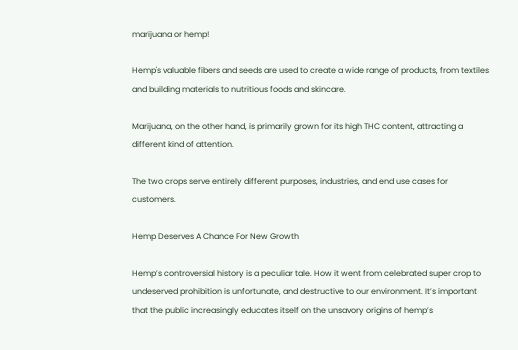marijuana or hemp!

Hemp's valuable fibers and seeds are used to create a wide range of products, from textiles and building materials to nutritious foods and skincare.

Marijuana, on the other hand, is primarily grown for its high THC content, attracting a different kind of attention.

The two crops serve entirely different purposes, industries, and end use cases for customers.

Hemp Deserves A Chance For New Growth

Hemp’s controversial history is a peculiar tale. How it went from celebrated super crop to undeserved prohibition is unfortunate, and destructive to our environment. It’s important that the public increasingly educates itself on the unsavory origins of hemp’s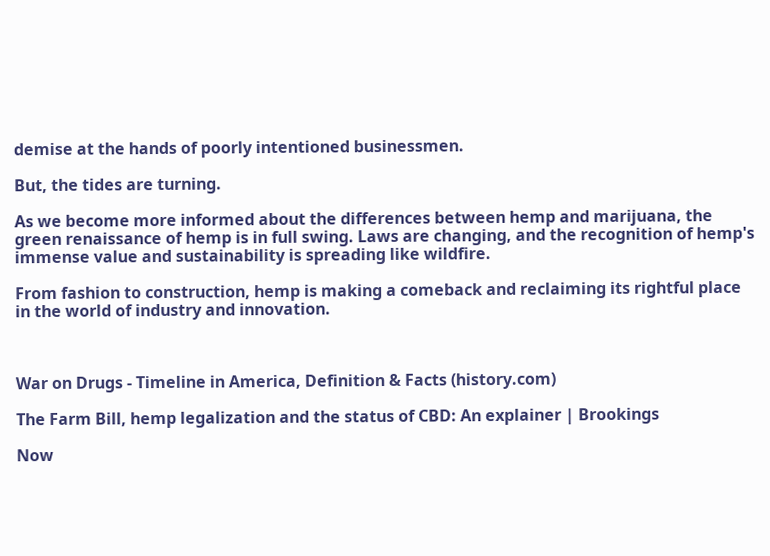demise at the hands of poorly intentioned businessmen.

But, the tides are turning.

As we become more informed about the differences between hemp and marijuana, the green renaissance of hemp is in full swing. Laws are changing, and the recognition of hemp's immense value and sustainability is spreading like wildfire.

From fashion to construction, hemp is making a comeback and reclaiming its rightful place in the world of industry and innovation.



War on Drugs - Timeline in America, Definition & Facts (history.com)

The Farm Bill, hemp legalization and the status of CBD: An explainer | Brookings

Now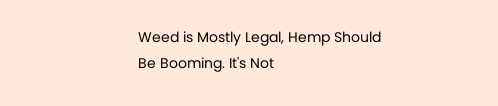Weed is Mostly Legal, Hemp Should Be Booming. It's Not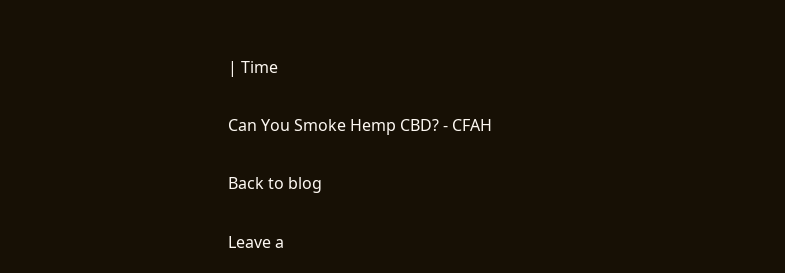| Time

Can You Smoke Hemp CBD? - CFAH

Back to blog

Leave a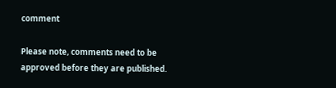comment

Please note, comments need to be approved before they are published.